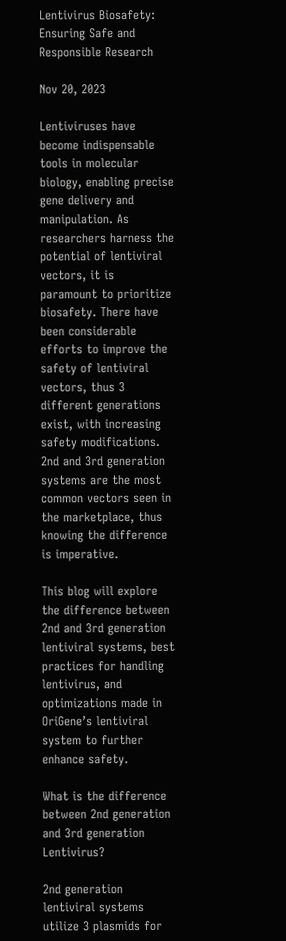Lentivirus Biosafety: Ensuring Safe and Responsible Research

Nov 20, 2023

Lentiviruses have become indispensable tools in molecular biology, enabling precise gene delivery and manipulation. As researchers harness the potential of lentiviral vectors, it is paramount to prioritize biosafety. There have been considerable efforts to improve the safety of lentiviral vectors, thus 3 different generations exist, with increasing safety modifications. 2nd and 3rd generation systems are the most common vectors seen in the marketplace, thus knowing the difference is imperative.

This blog will explore the difference between 2nd and 3rd generation lentiviral systems, best practices for handling lentivirus, and optimizations made in OriGene’s lentiviral system to further enhance safety.

What is the difference between 2nd generation and 3rd generation Lentivirus?

2nd generation lentiviral systems utilize 3 plasmids for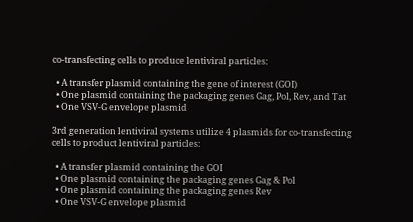co-transfecting cells to produce lentiviral particles:

  • A transfer plasmid containing the gene of interest (GOI)
  • One plasmid containing the packaging genes Gag, Pol, Rev, and Tat
  • One VSV-G envelope plasmid

3rd generation lentiviral systems utilize 4 plasmids for co-transfecting cells to product lentiviral particles:

  • A transfer plasmid containing the GOI
  • One plasmid containing the packaging genes Gag & Pol
  • One plasmid containing the packaging genes Rev
  • One VSV-G envelope plasmid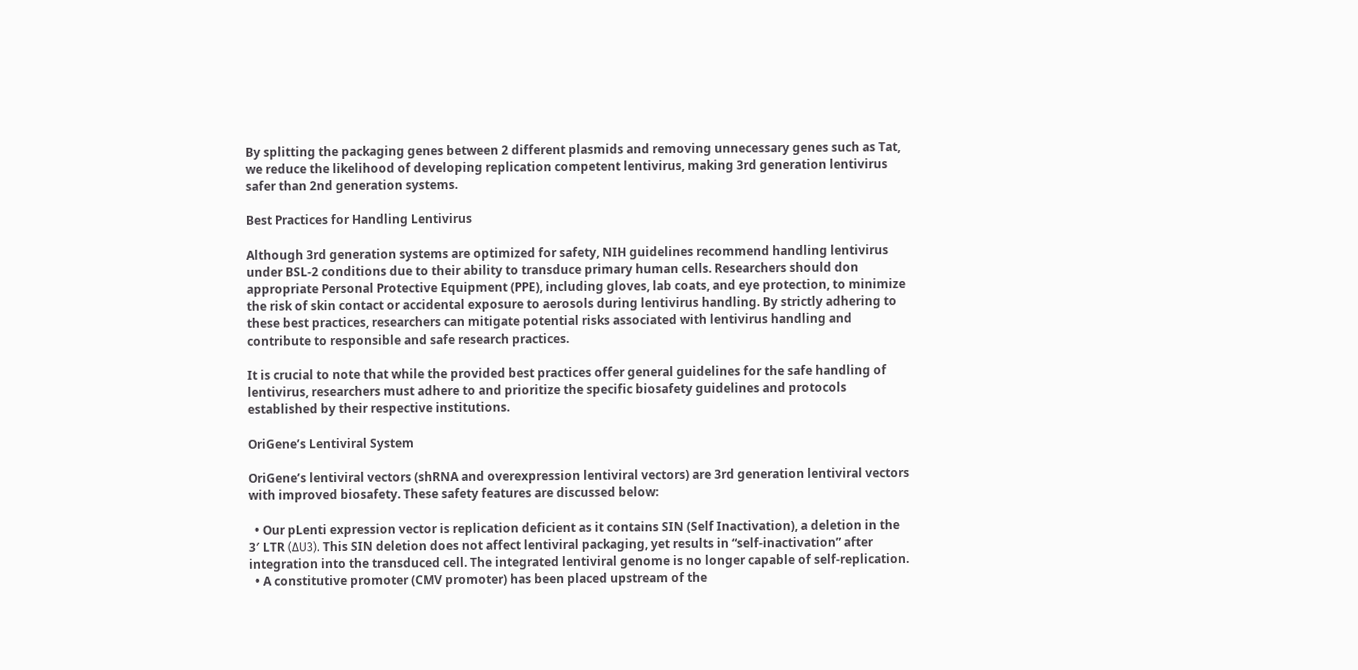By splitting the packaging genes between 2 different plasmids and removing unnecessary genes such as Tat, we reduce the likelihood of developing replication competent lentivirus, making 3rd generation lentivirus safer than 2nd generation systems.

Best Practices for Handling Lentivirus

Although 3rd generation systems are optimized for safety, NIH guidelines recommend handling lentivirus under BSL-2 conditions due to their ability to transduce primary human cells. Researchers should don appropriate Personal Protective Equipment (PPE), including gloves, lab coats, and eye protection, to minimize the risk of skin contact or accidental exposure to aerosols during lentivirus handling. By strictly adhering to these best practices, researchers can mitigate potential risks associated with lentivirus handling and contribute to responsible and safe research practices.

It is crucial to note that while the provided best practices offer general guidelines for the safe handling of lentivirus, researchers must adhere to and prioritize the specific biosafety guidelines and protocols established by their respective institutions.

OriGene’s Lentiviral System

OriGene’s lentiviral vectors (shRNA and overexpression lentiviral vectors) are 3rd generation lentiviral vectors with improved biosafety. These safety features are discussed below:

  • Our pLenti expression vector is replication deficient as it contains SIN (Self Inactivation), a deletion in the 3′ LTR (ΔU3). This SIN deletion does not affect lentiviral packaging, yet results in “self-inactivation” after integration into the transduced cell. The integrated lentiviral genome is no longer capable of self-replication.
  • A constitutive promoter (CMV promoter) has been placed upstream of the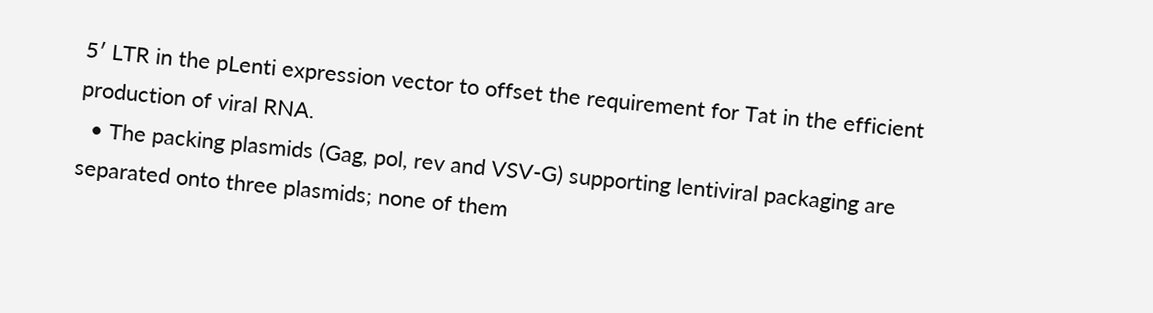5′ LTR in the pLenti expression vector to offset the requirement for Tat in the efficient production of viral RNA.
  • The packing plasmids (Gag, pol, rev and VSV-G) supporting lentiviral packaging are separated onto three plasmids; none of them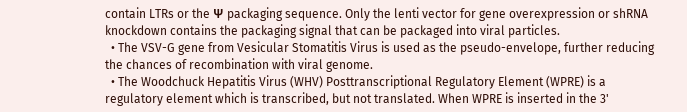contain LTRs or the Ψ packaging sequence. Only the lenti vector for gene overexpression or shRNA knockdown contains the packaging signal that can be packaged into viral particles.
  • The VSV-G gene from Vesicular Stomatitis Virus is used as the pseudo-envelope, further reducing the chances of recombination with viral genome.
  • The Woodchuck Hepatitis Virus (WHV) Posttranscriptional Regulatory Element (WPRE) is a regulatory element which is transcribed, but not translated. When WPRE is inserted in the 3'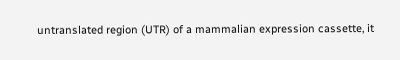untranslated region (UTR) of a mammalian expression cassette, it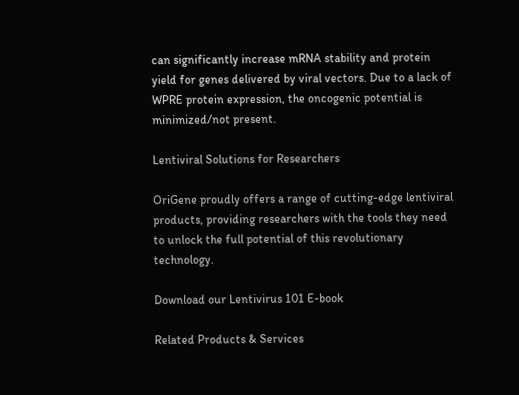can significantly increase mRNA stability and protein yield for genes delivered by viral vectors. Due to a lack of WPRE protein expression, the oncogenic potential is minimized/not present.

Lentiviral Solutions for Researchers

OriGene proudly offers a range of cutting-edge lentiviral products, providing researchers with the tools they need to unlock the full potential of this revolutionary technology.

Download our Lentivirus 101 E-book

Related Products & Services